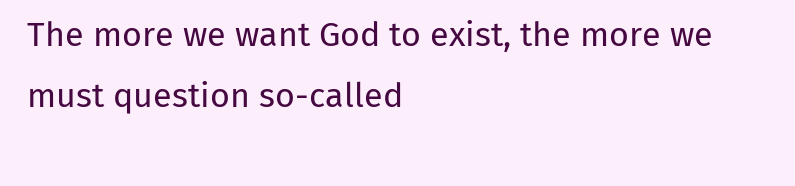The more we want God to exist, the more we must question so-called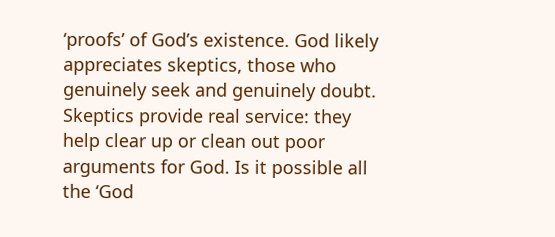‘proofs’ of God’s existence. God likely appreciates skeptics, those who genuinely seek and genuinely doubt. Skeptics provide real service: they help clear up or clean out poor arguments for God. Is it possible all the ‘God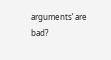arguments’ are bad?